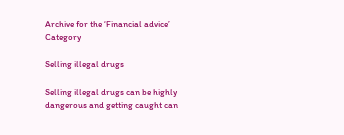Archive for the ‘Financial advice’ Category

Selling illegal drugs

Selling illegal drugs can be highly dangerous and getting caught can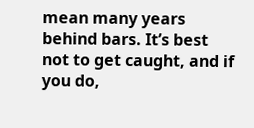mean many years behind bars. It’s best not to get caught, and if you do,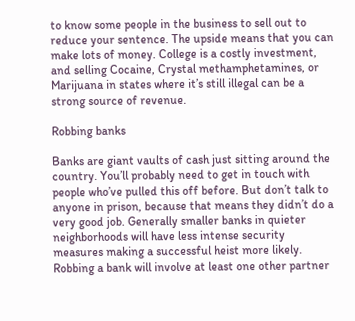to know some people in the business to sell out to reduce your sentence. The upside means that you can make lots of money. College is a costly investment, and selling Cocaine, Crystal methamphetamines, or Marijuana in states where it’s still illegal can be a strong source of revenue.

Robbing banks

Banks are giant vaults of cash just sitting around the country. You’ll probably need to get in touch with people who’ve pulled this off before. But don’t talk to anyone in prison, because that means they didn’t do a very good job. Generally smaller banks in quieter neighborhoods will have less intense security measures making a successful heist more likely. Robbing a bank will involve at least one other partner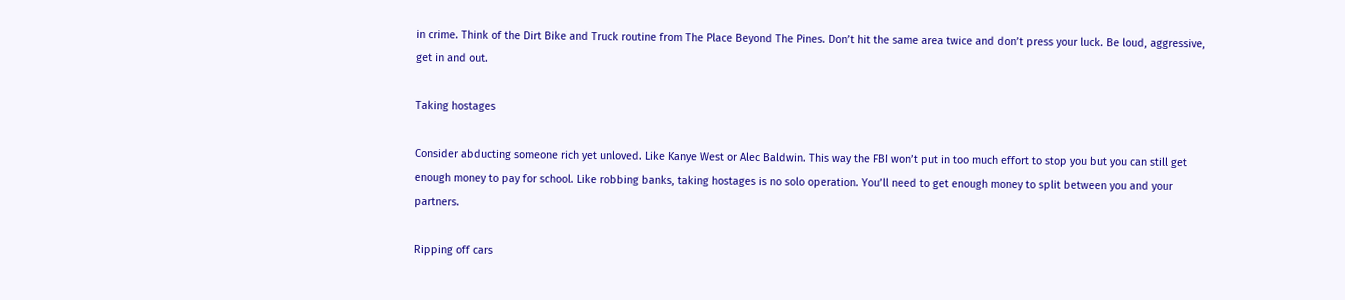in crime. Think of the Dirt Bike and Truck routine from The Place Beyond The Pines. Don’t hit the same area twice and don’t press your luck. Be loud, aggressive, get in and out.

Taking hostages

Consider abducting someone rich yet unloved. Like Kanye West or Alec Baldwin. This way the FBI won’t put in too much effort to stop you but you can still get enough money to pay for school. Like robbing banks, taking hostages is no solo operation. You’ll need to get enough money to split between you and your partners.

Ripping off cars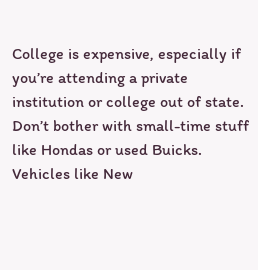College is expensive, especially if you’re attending a private institution or college out of state. Don’t bother with small-time stuff like Hondas or used Buicks. Vehicles like New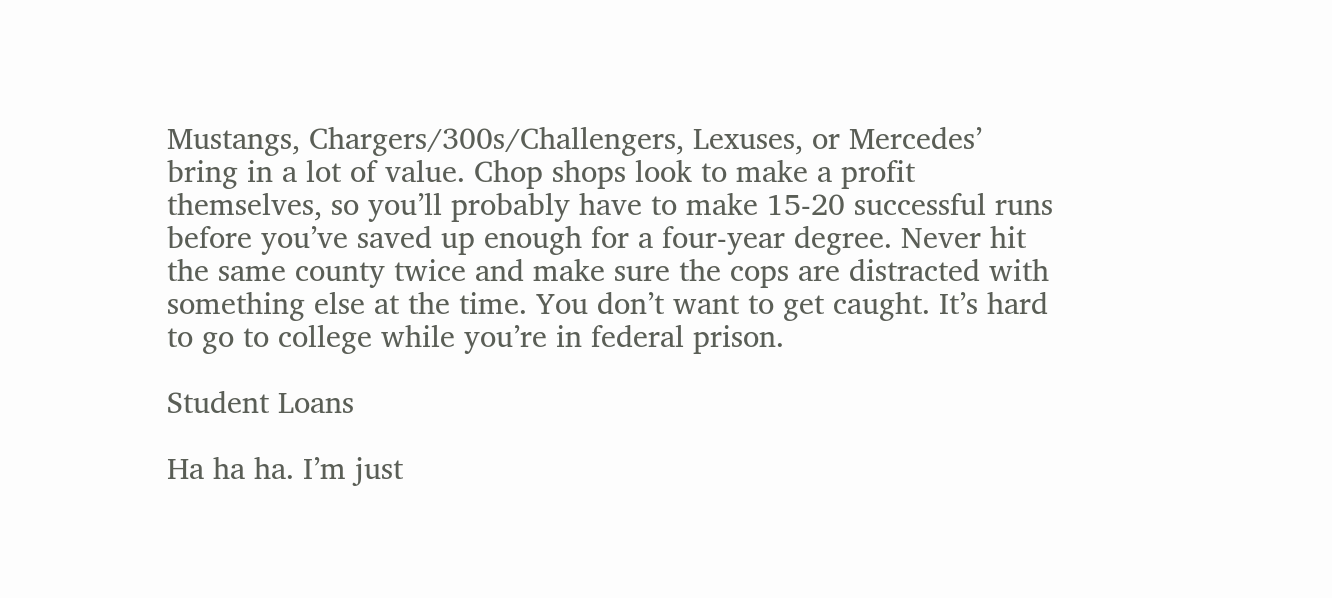Mustangs, Chargers/300s/Challengers, Lexuses, or Mercedes’ bring in a lot of value. Chop shops look to make a profit themselves, so you’ll probably have to make 15-20 successful runs before you’ve saved up enough for a four-year degree. Never hit the same county twice and make sure the cops are distracted with something else at the time. You don’t want to get caught. It’s hard to go to college while you’re in federal prison.

Student Loans

Ha ha ha. I’m just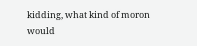kidding, what kind of moron would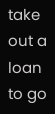take out a loan to go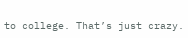to college. That’s just crazy.